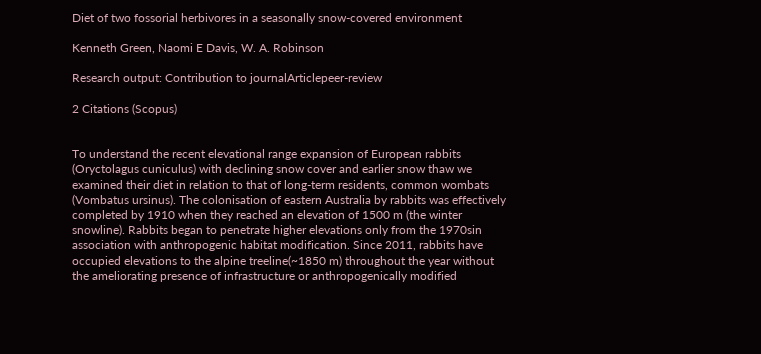Diet of two fossorial herbivores in a seasonally snow-covered environment

Kenneth Green, Naomi E Davis, W. A. Robinson

Research output: Contribution to journalArticlepeer-review

2 Citations (Scopus)


To understand the recent elevational range expansion of European rabbits (Oryctolagus cuniculus) with declining snow cover and earlier snow thaw we examined their diet in relation to that of long-term residents, common wombats (Vombatus ursinus). The colonisation of eastern Australia by rabbits was effectively completed by 1910 when they reached an elevation of 1500 m (the winter snowline). Rabbits began to penetrate higher elevations only from the 1970sin association with anthropogenic habitat modification. Since 2011, rabbits have occupied elevations to the alpine treeline(~1850 m) throughout the year without the ameliorating presence of infrastructure or anthropogenically modified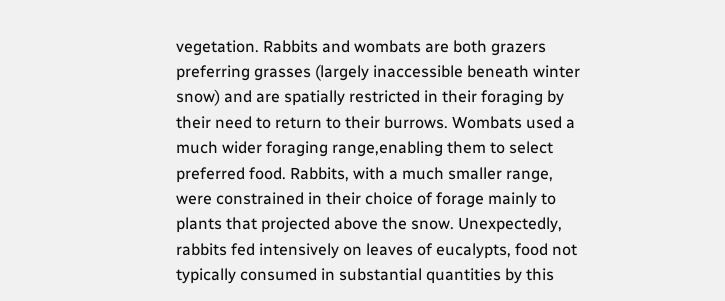vegetation. Rabbits and wombats are both grazers preferring grasses (largely inaccessible beneath winter snow) and are spatially restricted in their foraging by their need to return to their burrows. Wombats used a much wider foraging range,enabling them to select preferred food. Rabbits, with a much smaller range, were constrained in their choice of forage mainly to plants that projected above the snow. Unexpectedly, rabbits fed intensively on leaves of eucalypts, food not typically consumed in substantial quantities by this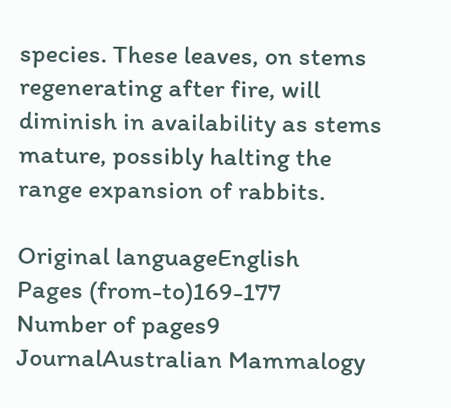species. These leaves, on stems regenerating after fire, will diminish in availability as stems mature, possibly halting the range expansion of rabbits.

Original languageEnglish
Pages (from-to)169-177
Number of pages9
JournalAustralian Mammalogy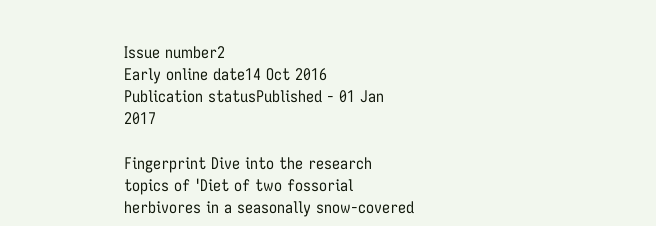Issue number2
Early online date14 Oct 2016
Publication statusPublished - 01 Jan 2017

Fingerprint Dive into the research topics of 'Diet of two fossorial herbivores in a seasonally snow-covered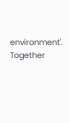environment'. Together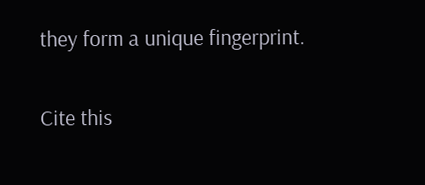they form a unique fingerprint.

Cite this